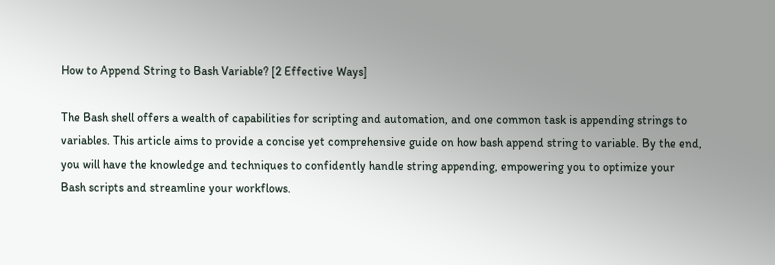How to Append String to Bash Variable? [2 Effective Ways]

The Bash shell offers a wealth of capabilities for scripting and automation, and one common task is appending strings to variables. This article aims to provide a concise yet comprehensive guide on how bash append string to variable. By the end, you will have the knowledge and techniques to confidently handle string appending, empowering you to optimize your Bash scripts and streamline your workflows.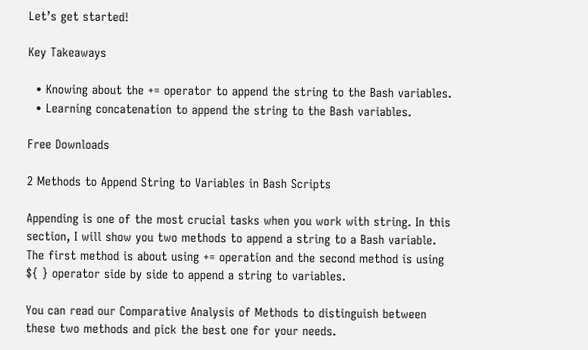Let’s get started!

Key Takeaways

  • Knowing about the += operator to append the string to the Bash variables.
  • Learning concatenation to append the string to the Bash variables.

Free Downloads

2 Methods to Append String to Variables in Bash Scripts

Appending is one of the most crucial tasks when you work with string. In this section, I will show you two methods to append a string to a Bash variable. The first method is about using += operation and the second method is using ${ } operator side by side to append a string to variables.

You can read our Comparative Analysis of Methods to distinguish between these two methods and pick the best one for your needs.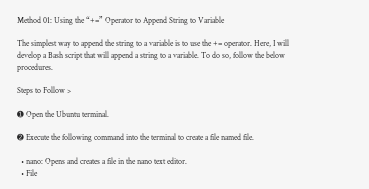Method 01: Using the “+=” Operator to Append String to Variable

The simplest way to append the string to a variable is to use the += operator. Here, I will develop a Bash script that will append a string to a variable. To do so, follow the below procedures.

Steps to Follow >

➊ Open the Ubuntu terminal.

➋ Execute the following command into the terminal to create a file named file.

  • nano: Opens and creates a file in the nano text editor.
  • File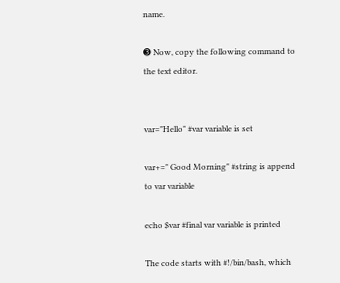name.

➌ Now, copy the following command to the text editor.


var="Hello" #var variable is set

var+=" Good Morning" #string is append to var variable

echo $var #final var variable is printed

The code starts with #!/bin/bash, which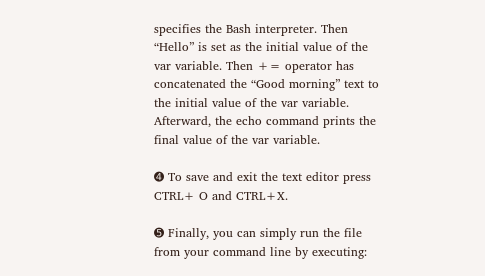specifies the Bash interpreter. Then “Hello” is set as the initial value of the var variable. Then += operator has concatenated the “Good morning” text to the initial value of the var variable. Afterward, the echo command prints the final value of the var variable.

➍ To save and exit the text editor press CTRL+ O and CTRL+X.

➎ Finally, you can simply run the file from your command line by executing: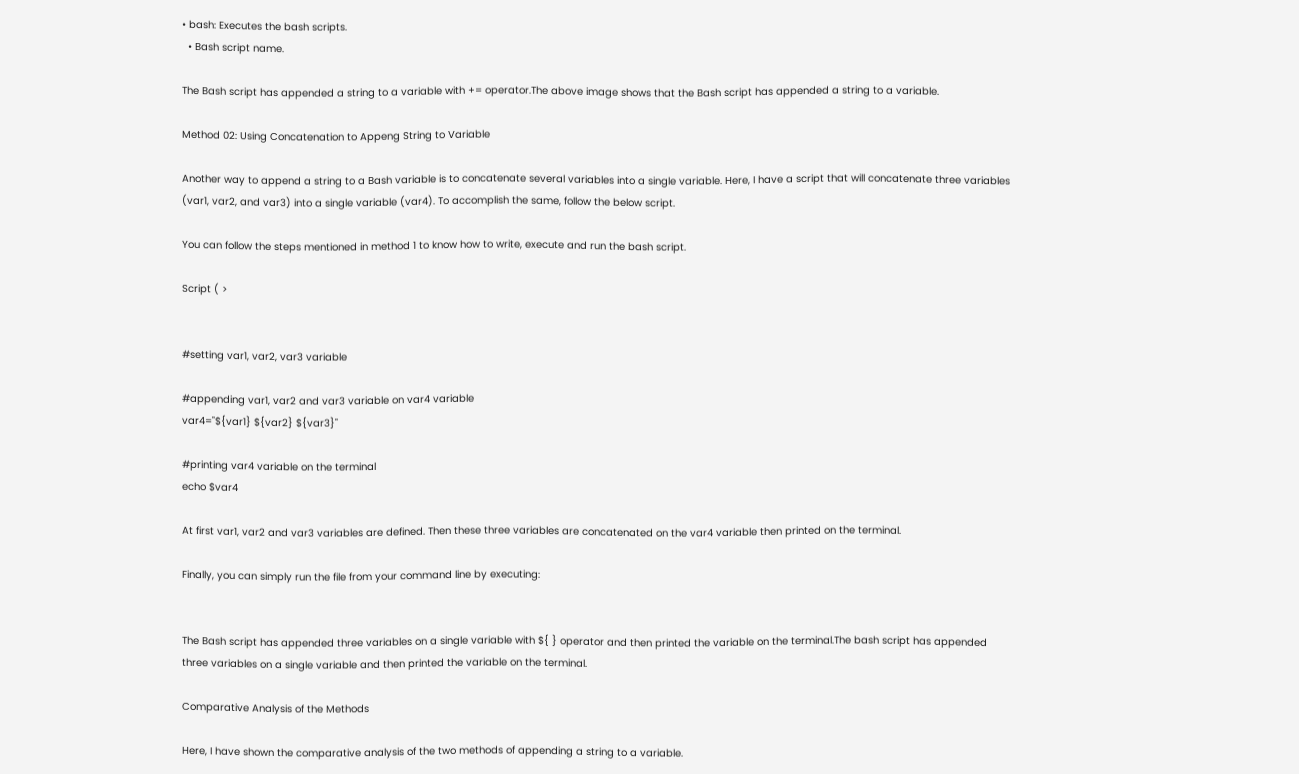• bash: Executes the bash scripts.
  • Bash script name.

The Bash script has appended a string to a variable with += operator.The above image shows that the Bash script has appended a string to a variable.

Method 02: Using Concatenation to Appeng String to Variable

Another way to append a string to a Bash variable is to concatenate several variables into a single variable. Here, I have a script that will concatenate three variables (var1, var2, and var3) into a single variable (var4). To accomplish the same, follow the below script.

You can follow the steps mentioned in method 1 to know how to write, execute and run the bash script.

Script ( >


#setting var1, var2, var3 variable

#appending var1, var2 and var3 variable on var4 variable
var4="${var1} ${var2} ${var3}"

#printing var4 variable on the terminal
echo $var4

At first var1, var2 and var3 variables are defined. Then these three variables are concatenated on the var4 variable then printed on the terminal.

Finally, you can simply run the file from your command line by executing:


The Bash script has appended three variables on a single variable with ${ } operator and then printed the variable on the terminal.The bash script has appended three variables on a single variable and then printed the variable on the terminal.

Comparative Analysis of the Methods

Here, I have shown the comparative analysis of the two methods of appending a string to a variable.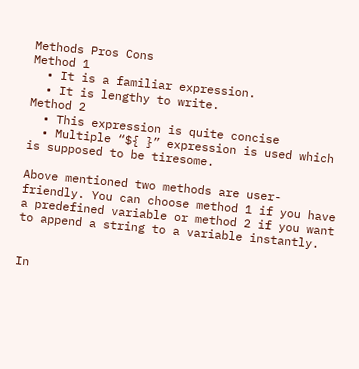Methods Pros Cons
Method 1
  • It is a familiar expression.
  • It is lengthy to write.
Method 2
  • This expression is quite concise
  • Multiple “${ }” expression is used which is supposed to be tiresome.

Above mentioned two methods are user-friendly. You can choose method 1 if you have a predefined variable or method 2 if you want to append a string to a variable instantly.


In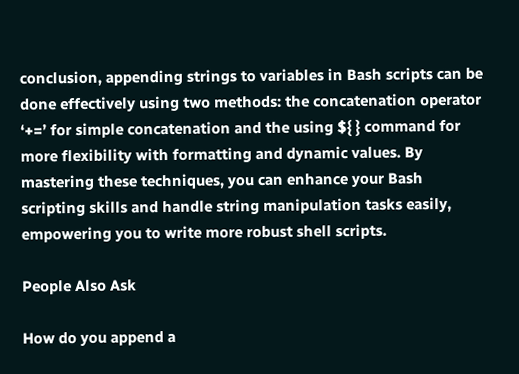conclusion, appending strings to variables in Bash scripts can be done effectively using two methods: the concatenation operator ‘+=’ for simple concatenation and the using ${ } command for more flexibility with formatting and dynamic values. By mastering these techniques, you can enhance your Bash scripting skills and handle string manipulation tasks easily, empowering you to write more robust shell scripts.

People Also Ask

How do you append a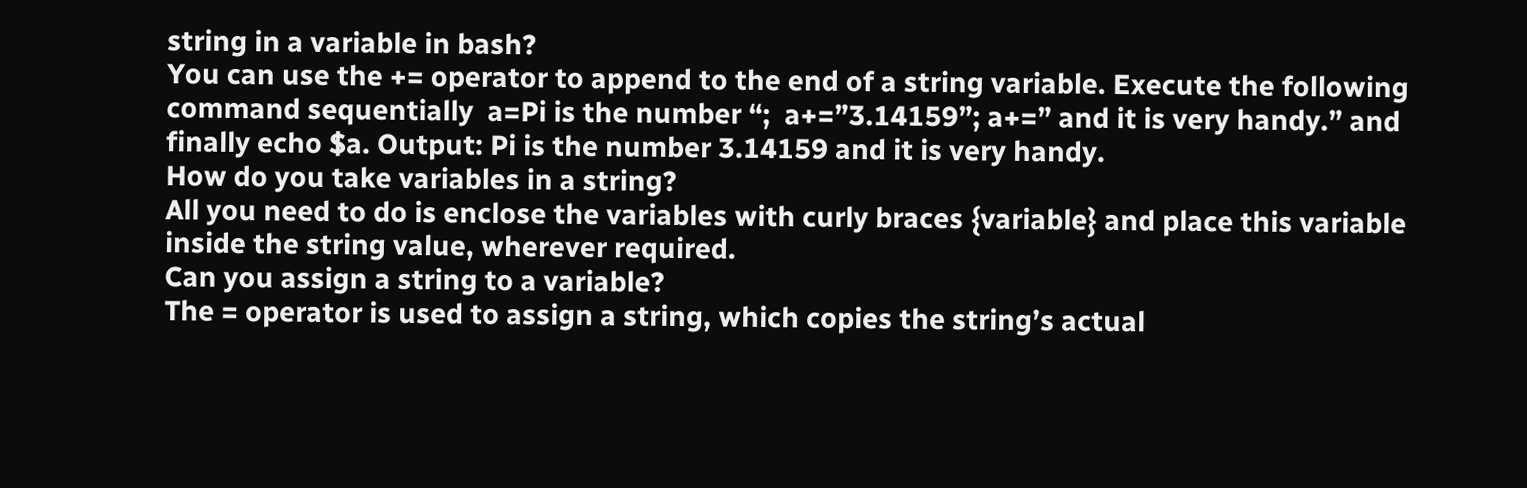string in a variable in bash?
You can use the += operator to append to the end of a string variable. Execute the following command sequentially  a=Pi is the number “;  a+=”3.14159”; a+=” and it is very handy.” and finally echo $a. Output: Pi is the number 3.14159 and it is very handy.
How do you take variables in a string?
All you need to do is enclose the variables with curly braces {variable} and place this variable inside the string value, wherever required.
Can you assign a string to a variable?
The = operator is used to assign a string, which copies the string’s actual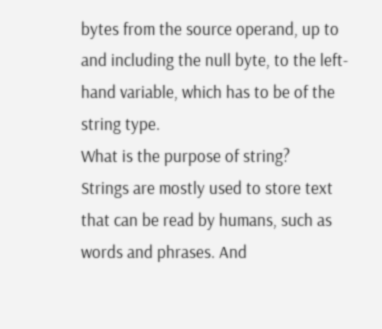bytes from the source operand, up to and including the null byte, to the left-hand variable, which has to be of the string type.
What is the purpose of string?
Strings are mostly used to store text that can be read by humans, such as words and phrases. And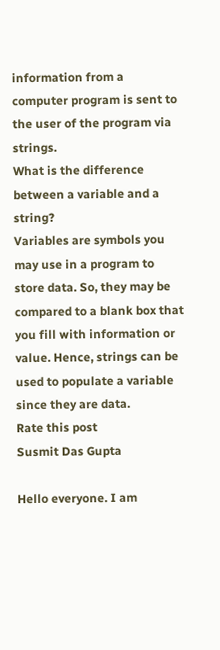information from a computer program is sent to the user of the program via strings.
What is the difference between a variable and a string?
Variables are symbols you may use in a program to store data. So, they may be compared to a blank box that you fill with information or value. Hence, strings can be used to populate a variable since they are data.
Rate this post
Susmit Das Gupta

Hello everyone. I am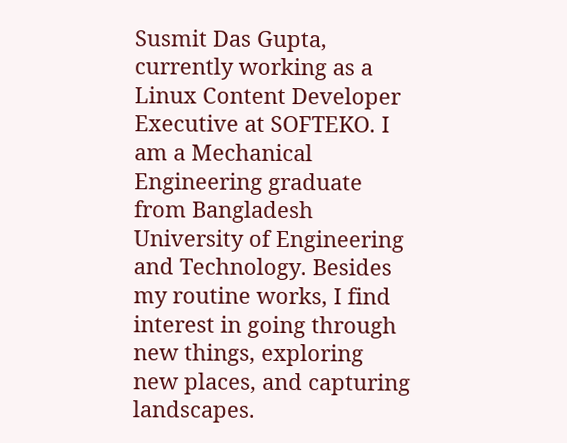Susmit Das Gupta, currently working as a Linux Content Developer Executive at SOFTEKO. I am a Mechanical Engineering graduate from Bangladesh University of Engineering and Technology. Besides my routine works, I find interest in going through new things, exploring new places, and capturing landscapes.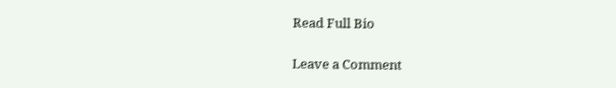Read Full Bio

Leave a Comment